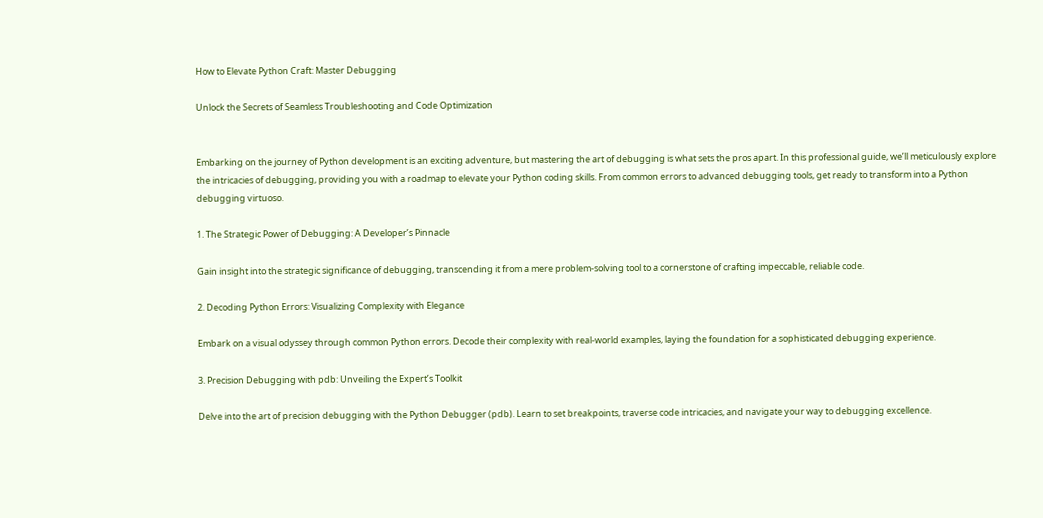How to Elevate Python Craft: Master Debugging

Unlock the Secrets of Seamless Troubleshooting and Code Optimization


Embarking on the journey of Python development is an exciting adventure, but mastering the art of debugging is what sets the pros apart. In this professional guide, we’ll meticulously explore the intricacies of debugging, providing you with a roadmap to elevate your Python coding skills. From common errors to advanced debugging tools, get ready to transform into a Python debugging virtuoso.

1. The Strategic Power of Debugging: A Developer’s Pinnacle

Gain insight into the strategic significance of debugging, transcending it from a mere problem-solving tool to a cornerstone of crafting impeccable, reliable code.

2. Decoding Python Errors: Visualizing Complexity with Elegance

Embark on a visual odyssey through common Python errors. Decode their complexity with real-world examples, laying the foundation for a sophisticated debugging experience.

3. Precision Debugging with pdb: Unveiling the Expert’s Toolkit

Delve into the art of precision debugging with the Python Debugger (pdb). Learn to set breakpoints, traverse code intricacies, and navigate your way to debugging excellence.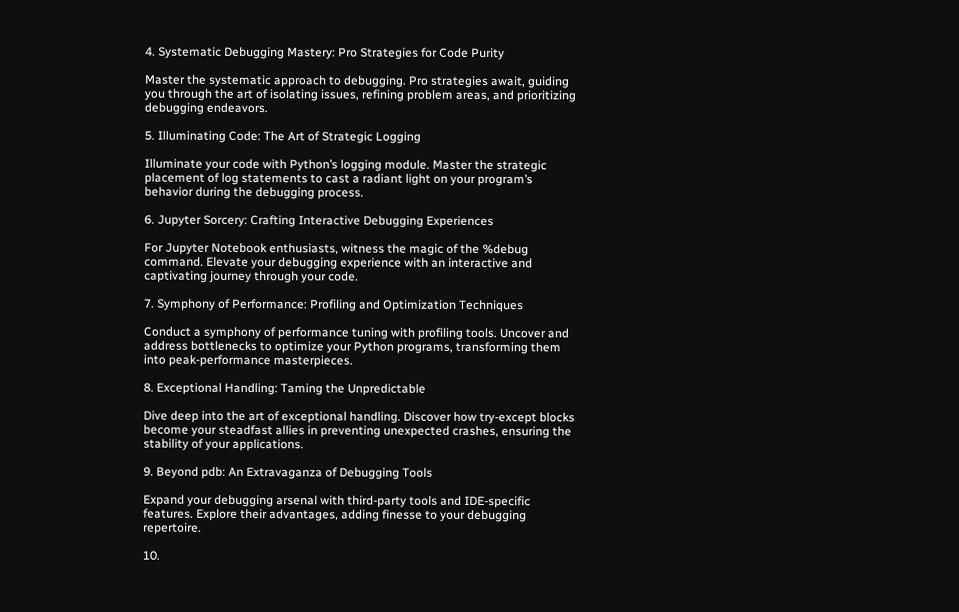4. Systematic Debugging Mastery: Pro Strategies for Code Purity

Master the systematic approach to debugging. Pro strategies await, guiding you through the art of isolating issues, refining problem areas, and prioritizing debugging endeavors.

5. Illuminating Code: The Art of Strategic Logging

Illuminate your code with Python’s logging module. Master the strategic placement of log statements to cast a radiant light on your program’s behavior during the debugging process.

6. Jupyter Sorcery: Crafting Interactive Debugging Experiences

For Jupyter Notebook enthusiasts, witness the magic of the %debug command. Elevate your debugging experience with an interactive and captivating journey through your code.

7. Symphony of Performance: Profiling and Optimization Techniques

Conduct a symphony of performance tuning with profiling tools. Uncover and address bottlenecks to optimize your Python programs, transforming them into peak-performance masterpieces.

8. Exceptional Handling: Taming the Unpredictable

Dive deep into the art of exceptional handling. Discover how try-except blocks become your steadfast allies in preventing unexpected crashes, ensuring the stability of your applications.

9. Beyond pdb: An Extravaganza of Debugging Tools

Expand your debugging arsenal with third-party tools and IDE-specific features. Explore their advantages, adding finesse to your debugging repertoire.

10.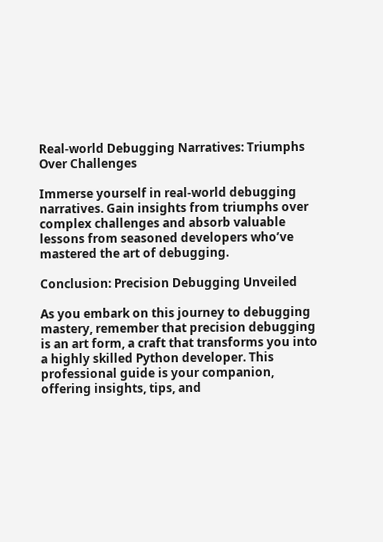Real-world Debugging Narratives: Triumphs Over Challenges

Immerse yourself in real-world debugging narratives. Gain insights from triumphs over complex challenges and absorb valuable lessons from seasoned developers who’ve mastered the art of debugging.

Conclusion: Precision Debugging Unveiled

As you embark on this journey to debugging mastery, remember that precision debugging is an art form, a craft that transforms you into a highly skilled Python developer. This professional guide is your companion, offering insights, tips, and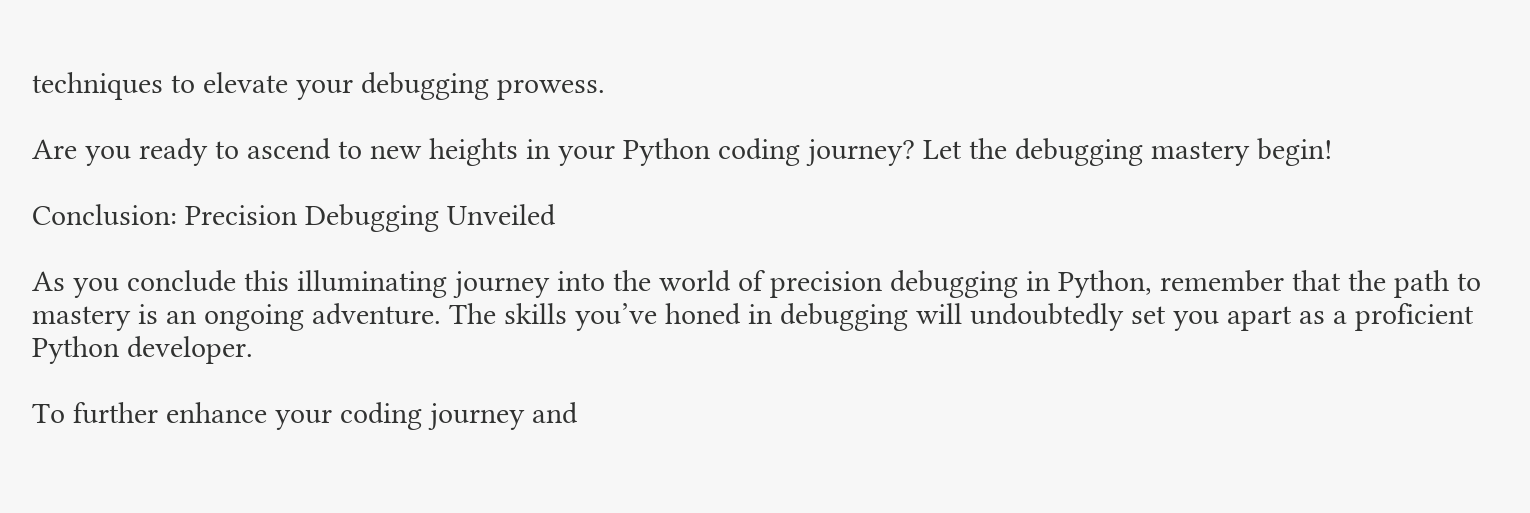techniques to elevate your debugging prowess.

Are you ready to ascend to new heights in your Python coding journey? Let the debugging mastery begin!

Conclusion: Precision Debugging Unveiled

As you conclude this illuminating journey into the world of precision debugging in Python, remember that the path to mastery is an ongoing adventure. The skills you’ve honed in debugging will undoubtedly set you apart as a proficient Python developer.

To further enhance your coding journey and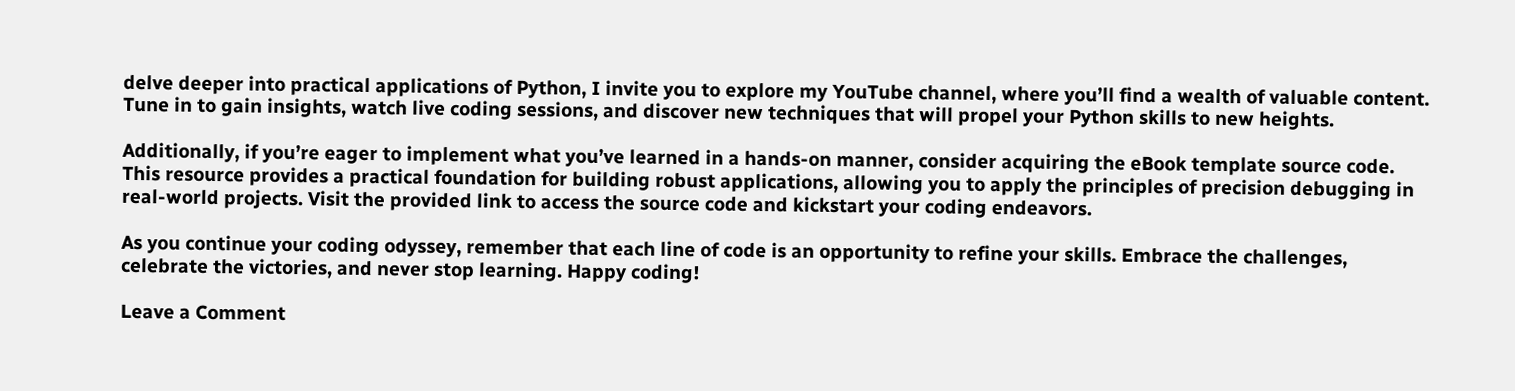delve deeper into practical applications of Python, I invite you to explore my YouTube channel, where you’ll find a wealth of valuable content. Tune in to gain insights, watch live coding sessions, and discover new techniques that will propel your Python skills to new heights.

Additionally, if you’re eager to implement what you’ve learned in a hands-on manner, consider acquiring the eBook template source code. This resource provides a practical foundation for building robust applications, allowing you to apply the principles of precision debugging in real-world projects. Visit the provided link to access the source code and kickstart your coding endeavors.

As you continue your coding odyssey, remember that each line of code is an opportunity to refine your skills. Embrace the challenges, celebrate the victories, and never stop learning. Happy coding!

Leave a Comment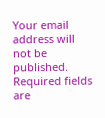Your email address will not be published. Required fields are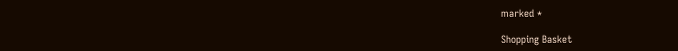marked *

Shopping Basket